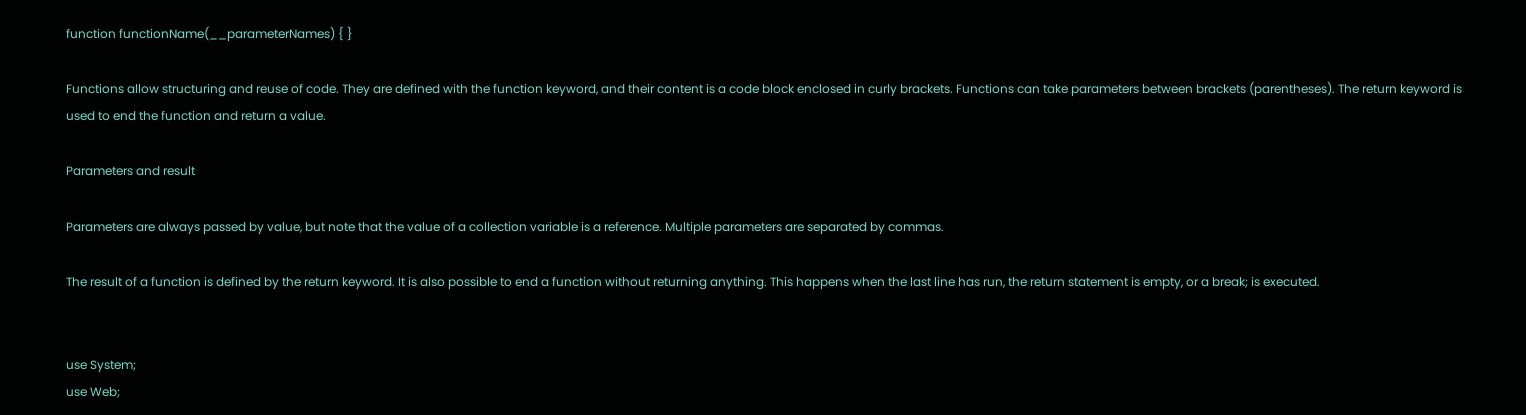function functionName(__parameterNames) { }

Functions allow structuring and reuse of code. They are defined with the function keyword, and their content is a code block enclosed in curly brackets. Functions can take parameters between brackets (parentheses). The return keyword is used to end the function and return a value.

Parameters and result

Parameters are always passed by value, but note that the value of a collection variable is a reference. Multiple parameters are separated by commas.

The result of a function is defined by the return keyword. It is also possible to end a function without returning anything. This happens when the last line has run, the return statement is empty, or a break; is executed.


use System;
use Web;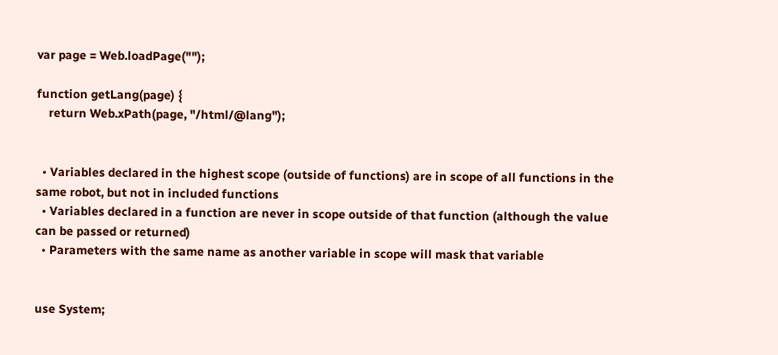var page = Web.loadPage("");

function getLang(page) {
    return Web.xPath(page, "/html/@lang");


  • Variables declared in the highest scope (outside of functions) are in scope of all functions in the same robot, but not in included functions
  • Variables declared in a function are never in scope outside of that function (although the value can be passed or returned)
  • Parameters with the same name as another variable in scope will mask that variable


use System;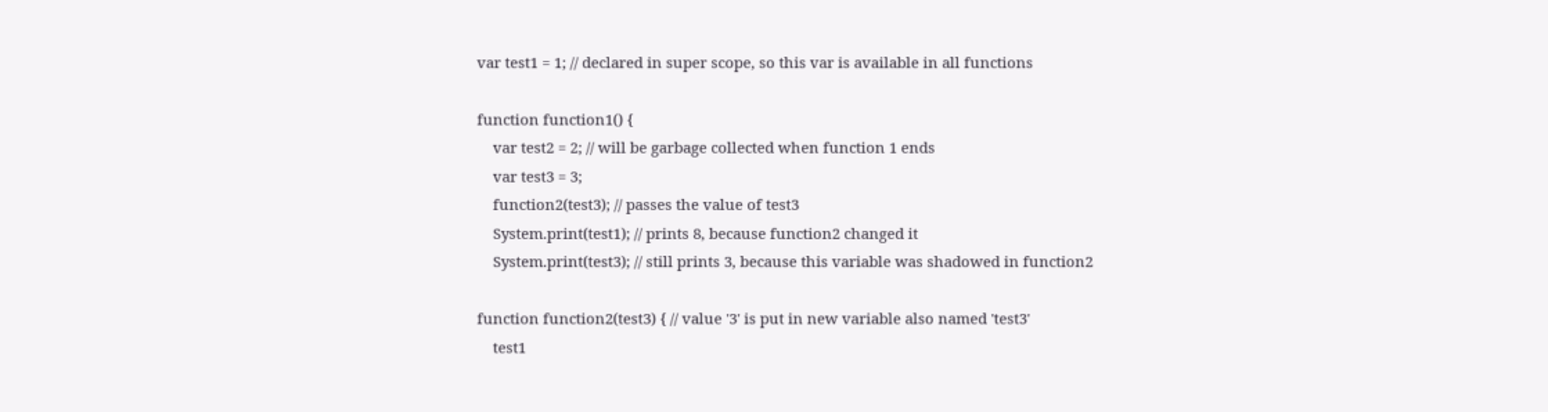var test1 = 1; // declared in super scope, so this var is available in all functions

function function1() {
    var test2 = 2; // will be garbage collected when function 1 ends
    var test3 = 3;
    function2(test3); // passes the value of test3
    System.print(test1); // prints 8, because function2 changed it
    System.print(test3); // still prints 3, because this variable was shadowed in function2

function function2(test3) { // value '3' is put in new variable also named 'test3'
    test1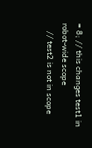= 8; // this changes test1 in robot-wide scope
    // test2 is not in scope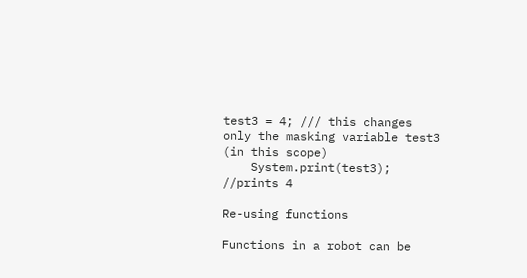test3 = 4; /// this changes only the masking variable test3 (in this scope)
    System.print(test3); //prints 4

Re-using functions

Functions in a robot can be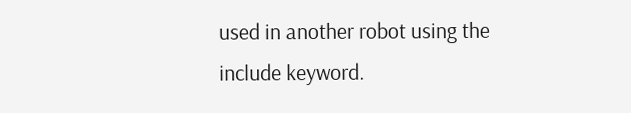used in another robot using the include keyword.